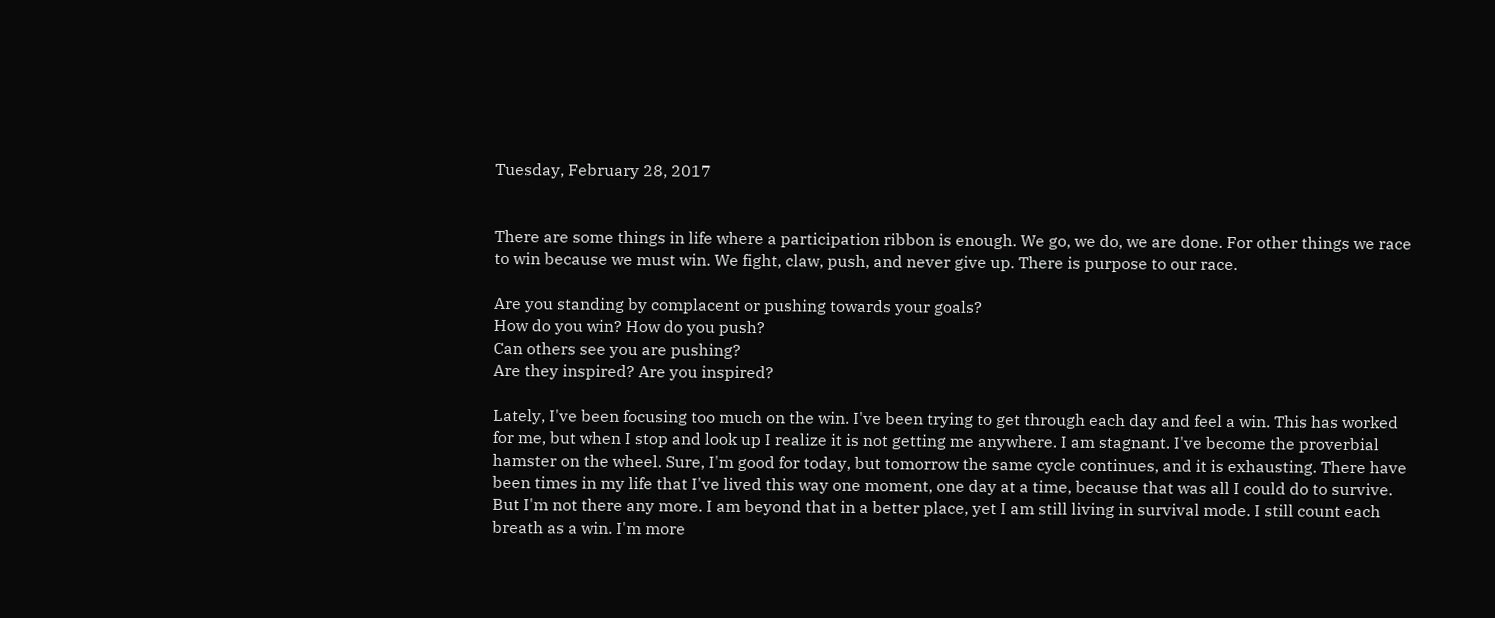Tuesday, February 28, 2017


There are some things in life where a participation ribbon is enough. We go, we do, we are done. For other things we race to win because we must win. We fight, claw, push, and never give up. There is purpose to our race.

Are you standing by complacent or pushing towards your goals?
How do you win? How do you push?
Can others see you are pushing?
Are they inspired? Are you inspired?

Lately, I've been focusing too much on the win. I've been trying to get through each day and feel a win. This has worked for me, but when I stop and look up I realize it is not getting me anywhere. I am stagnant. I've become the proverbial hamster on the wheel. Sure, I'm good for today, but tomorrow the same cycle continues, and it is exhausting. There have been times in my life that I've lived this way one moment, one day at a time, because that was all I could do to survive. But I'm not there any more. I am beyond that in a better place, yet I am still living in survival mode. I still count each breath as a win. I'm more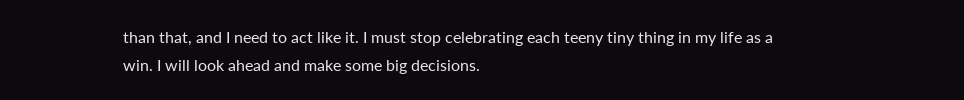than that, and I need to act like it. I must stop celebrating each teeny tiny thing in my life as a win. I will look ahead and make some big decisions.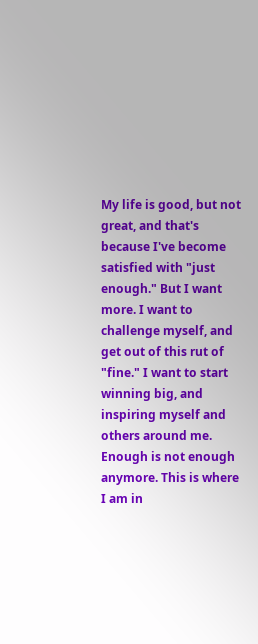My life is good, but not great, and that's because I've become satisfied with "just enough." But I want more. I want to challenge myself, and get out of this rut of "fine." I want to start winning big, and inspiring myself and others around me. Enough is not enough anymore. This is where I am in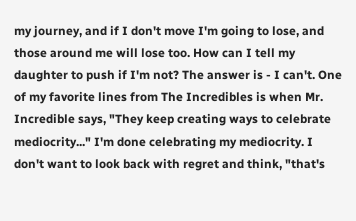my journey, and if I don't move I'm going to lose, and those around me will lose too. How can I tell my daughter to push if I'm not? The answer is - I can't. One of my favorite lines from The Incredibles is when Mr. Incredible says, "They keep creating ways to celebrate mediocrity..." I'm done celebrating my mediocrity. I don't want to look back with regret and think, "that's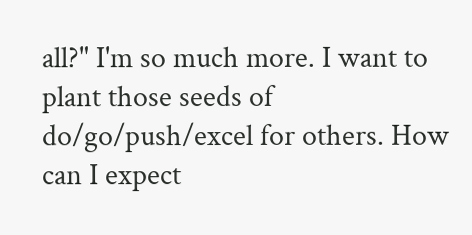all?" I'm so much more. I want to plant those seeds of do/go/push/excel for others. How can I expect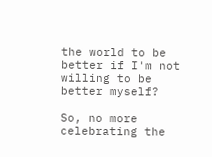the world to be better if I'm not willing to be better myself?

So, no more celebrating the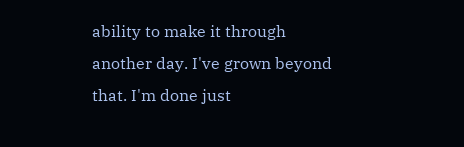ability to make it through another day. I've grown beyond that. I'm done just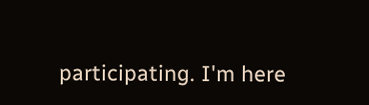participating. I'm here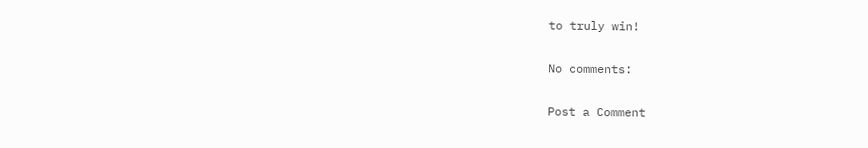to truly win!

No comments:

Post a Comment